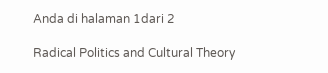Anda di halaman 1dari 2

Radical Politics and Cultural Theory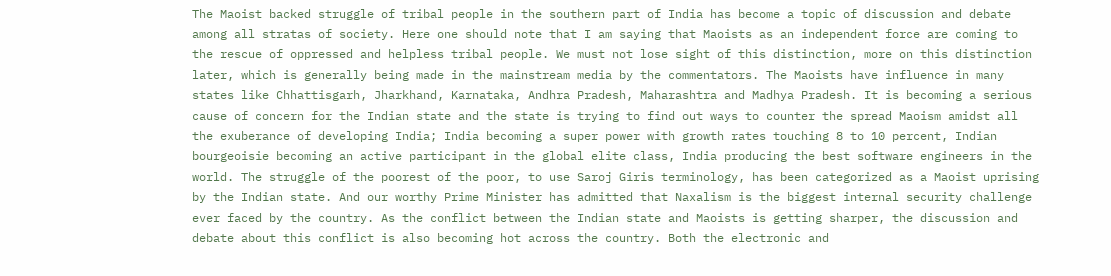The Maoist backed struggle of tribal people in the southern part of India has become a topic of discussion and debate among all stratas of society. Here one should note that I am saying that Maoists as an independent force are coming to the rescue of oppressed and helpless tribal people. We must not lose sight of this distinction, more on this distinction later, which is generally being made in the mainstream media by the commentators. The Maoists have influence in many states like Chhattisgarh, Jharkhand, Karnataka, Andhra Pradesh, Maharashtra and Madhya Pradesh. It is becoming a serious cause of concern for the Indian state and the state is trying to find out ways to counter the spread Maoism amidst all the exuberance of developing India; India becoming a super power with growth rates touching 8 to 10 percent, Indian bourgeoisie becoming an active participant in the global elite class, India producing the best software engineers in the world. The struggle of the poorest of the poor, to use Saroj Giris terminology, has been categorized as a Maoist uprising by the Indian state. And our worthy Prime Minister has admitted that Naxalism is the biggest internal security challenge ever faced by the country. As the conflict between the Indian state and Maoists is getting sharper, the discussion and debate about this conflict is also becoming hot across the country. Both the electronic and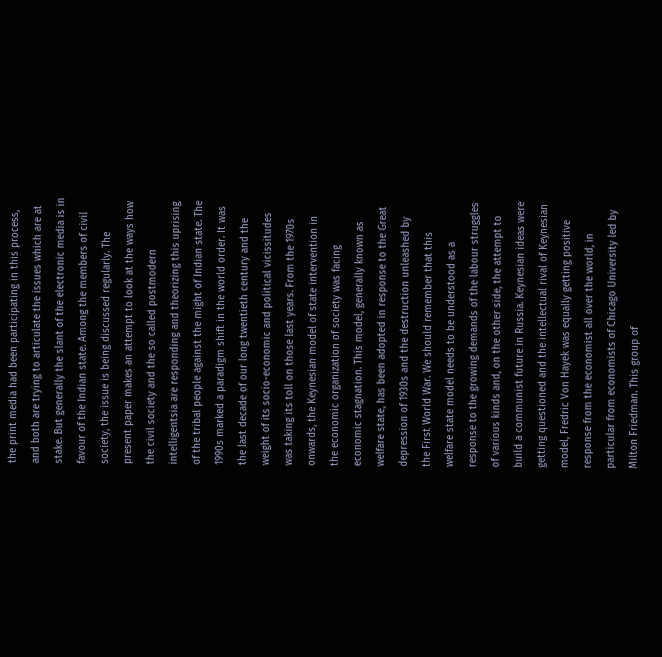the print media had been participating in this process, and both are trying to articulate the issues which are at stake. But generally the slant of the electronic media is in favour of the Indian state. Among the members of civil society, the issue is being discussed regularly. The present paper makes an attempt to look at the ways how the civil society and the so called postmodern intelligentsia are responding and theorizing this uprising of the tribal people against the might of Indian state. The 1990s marked a paradigm shift in the world order. It was the last decade of our long twentieth century and the weight of its socio-economic and political vicissitudes was taking its toll on those last years. From the 1970s onwards, the Keynesian model of state intervention in the economic organization of society was facing economic stagnation. This model, generally known as welfare state, has been adopted in response to the Great depression of 1930s and the destruction unleashed by the First World War. We should remember that this welfare state model needs to be understood as a response to the growing demands of the labour struggles of various kinds and, on the other side, the attempt to build a communist future in Russia. Keynesian ideas were getting questioned and the intellectual rival of Keynesian model, Fredric Von Hayek was equally getting positive response from the economist all over the world, in particular from economists of Chicago University led by Milton Friedman. This group of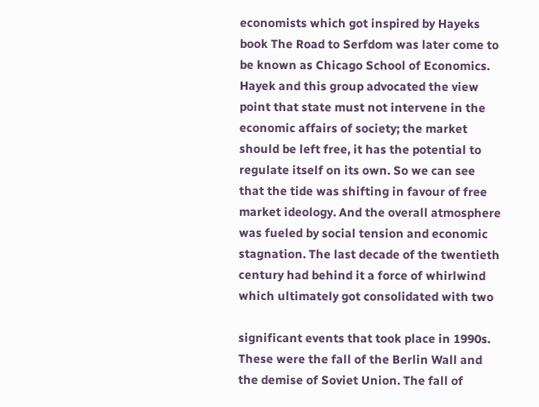economists which got inspired by Hayeks book The Road to Serfdom was later come to be known as Chicago School of Economics. Hayek and this group advocated the view point that state must not intervene in the economic affairs of society; the market should be left free, it has the potential to regulate itself on its own. So we can see that the tide was shifting in favour of free market ideology. And the overall atmosphere was fueled by social tension and economic stagnation. The last decade of the twentieth century had behind it a force of whirlwind which ultimately got consolidated with two

significant events that took place in 1990s. These were the fall of the Berlin Wall and the demise of Soviet Union. The fall of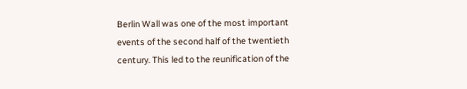Berlin Wall was one of the most important events of the second half of the twentieth century. This led to the reunification of the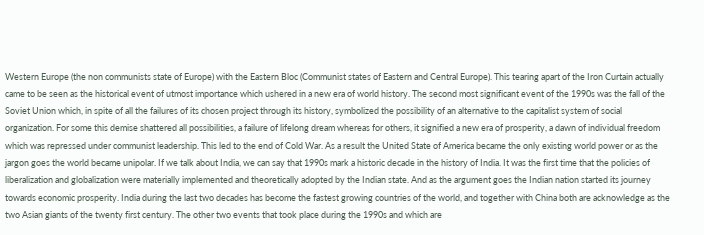Western Europe (the non communists state of Europe) with the Eastern Bloc (Communist states of Eastern and Central Europe). This tearing apart of the Iron Curtain actually came to be seen as the historical event of utmost importance which ushered in a new era of world history. The second most significant event of the 1990s was the fall of the Soviet Union which, in spite of all the failures of its chosen project through its history, symbolized the possibility of an alternative to the capitalist system of social organization. For some this demise shattered all possibilities, a failure of lifelong dream whereas for others, it signified a new era of prosperity, a dawn of individual freedom which was repressed under communist leadership. This led to the end of Cold War. As a result the United State of America became the only existing world power or as the jargon goes the world became unipolar. If we talk about India, we can say that 1990s mark a historic decade in the history of India. It was the first time that the policies of liberalization and globalization were materially implemented and theoretically adopted by the Indian state. And as the argument goes the Indian nation started its journey towards economic prosperity. India during the last two decades has become the fastest growing countries of the world, and together with China both are acknowledge as the two Asian giants of the twenty first century. The other two events that took place during the 1990s and which are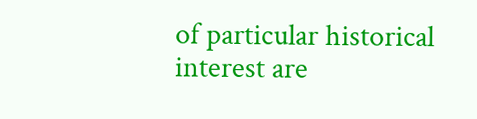of particular historical interest are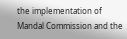the implementation of Mandal Commission and the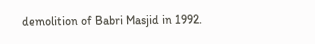demolition of Babri Masjid in 1992.